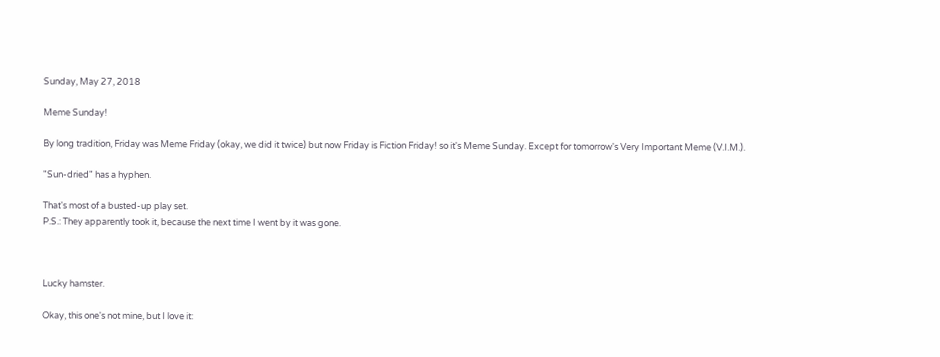Sunday, May 27, 2018

Meme Sunday!

By long tradition, Friday was Meme Friday (okay, we did it twice) but now Friday is Fiction Friday! so it's Meme Sunday. Except for tomorrow's Very Important Meme (V.I.M.).

"Sun-dried" has a hyphen.

That's most of a busted-up play set.
P.S.: They apparently took it, because the next time I went by it was gone.



Lucky hamster.

Okay, this one's not mine, but I love it: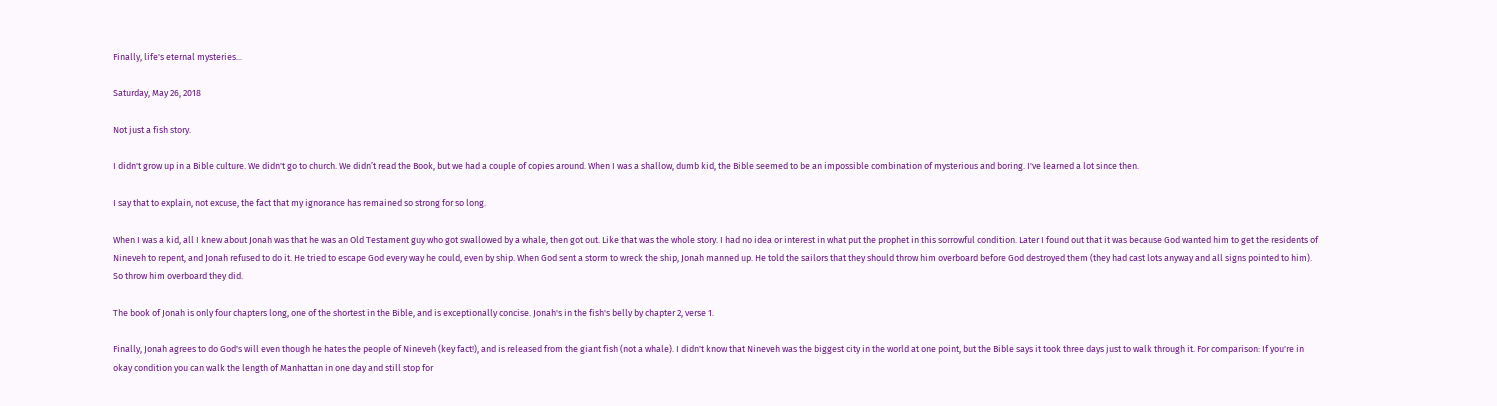Finally, life's eternal mysteries...

Saturday, May 26, 2018

Not just a fish story.

I didn't grow up in a Bible culture. We didn't go to church. We didn’t read the Book, but we had a couple of copies around. When I was a shallow, dumb kid, the Bible seemed to be an impossible combination of mysterious and boring. I've learned a lot since then.

I say that to explain, not excuse, the fact that my ignorance has remained so strong for so long.

When I was a kid, all I knew about Jonah was that he was an Old Testament guy who got swallowed by a whale, then got out. Like that was the whole story. I had no idea or interest in what put the prophet in this sorrowful condition. Later I found out that it was because God wanted him to get the residents of Nineveh to repent, and Jonah refused to do it. He tried to escape God every way he could, even by ship. When God sent a storm to wreck the ship, Jonah manned up. He told the sailors that they should throw him overboard before God destroyed them (they had cast lots anyway and all signs pointed to him). So throw him overboard they did.

The book of Jonah is only four chapters long, one of the shortest in the Bible, and is exceptionally concise. Jonah's in the fish's belly by chapter 2, verse 1.

Finally, Jonah agrees to do God's will even though he hates the people of Nineveh (key fact!), and is released from the giant fish (not a whale). I didn't know that Nineveh was the biggest city in the world at one point, but the Bible says it took three days just to walk through it. For comparison: If you're in okay condition you can walk the length of Manhattan in one day and still stop for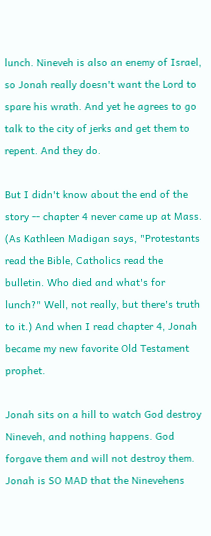lunch. Nineveh is also an enemy of Israel, so Jonah really doesn't want the Lord to spare his wrath. And yet he agrees to go talk to the city of jerks and get them to repent. And they do.

But I didn't know about the end of the story -- chapter 4 never came up at Mass. (As Kathleen Madigan says, "Protestants read the Bible, Catholics read the bulletin. Who died and what's for lunch?" Well, not really, but there's truth to it.) And when I read chapter 4, Jonah became my new favorite Old Testament prophet.

Jonah sits on a hill to watch God destroy Nineveh, and nothing happens. God forgave them and will not destroy them. Jonah is SO MAD that the Ninevehens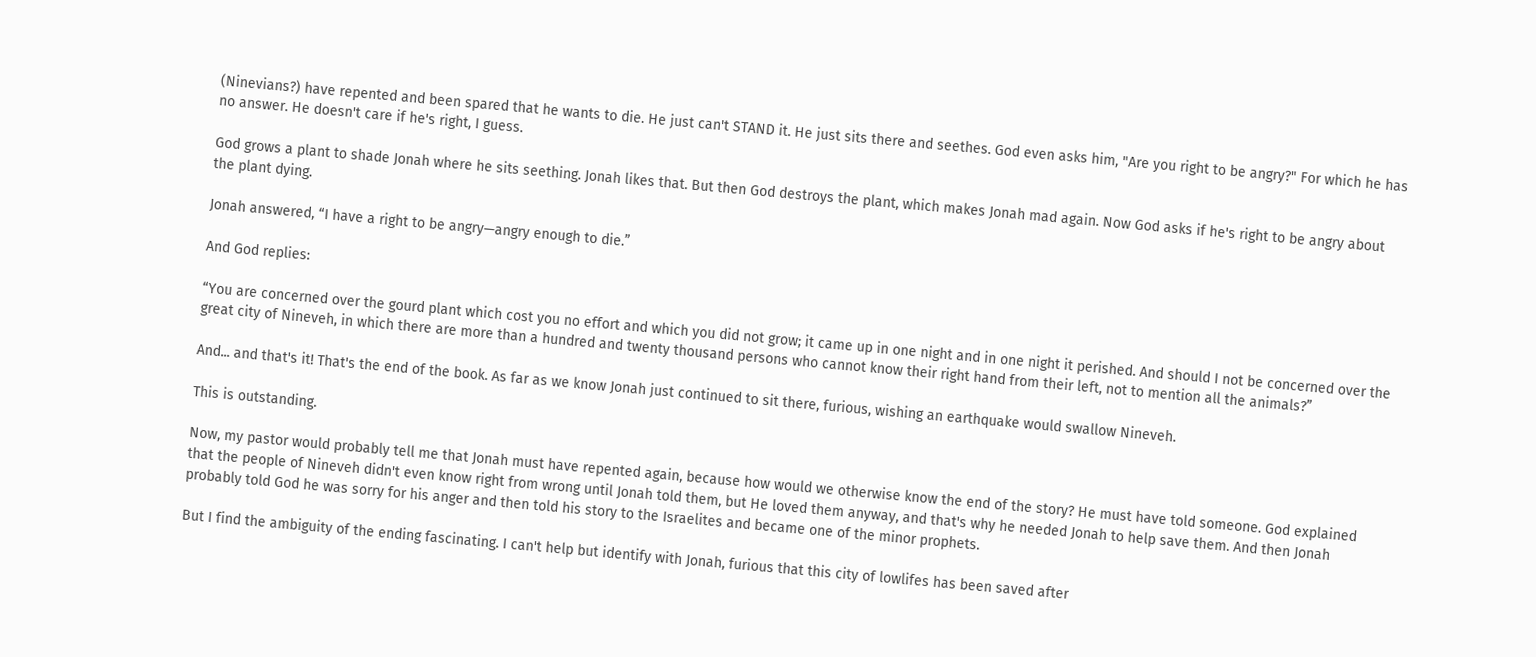(Ninevians?) have repented and been spared that he wants to die. He just can't STAND it. He just sits there and seethes. God even asks him, "Are you right to be angry?" For which he has no answer. He doesn't care if he's right, I guess.

God grows a plant to shade Jonah where he sits seething. Jonah likes that. But then God destroys the plant, which makes Jonah mad again. Now God asks if he's right to be angry about the plant dying.

Jonah answered, “I have a right to be angry—angry enough to die.”

And God replies:

“You are concerned over the gourd plant which cost you no effort and which you did not grow; it came up in one night and in one night it perished. And should I not be concerned over the great city of Nineveh, in which there are more than a hundred and twenty thousand persons who cannot know their right hand from their left, not to mention all the animals?”

And... and that's it! That's the end of the book. As far as we know Jonah just continued to sit there, furious, wishing an earthquake would swallow Nineveh.

This is outstanding.

Now, my pastor would probably tell me that Jonah must have repented again, because how would we otherwise know the end of the story? He must have told someone. God explained that the people of Nineveh didn't even know right from wrong until Jonah told them, but He loved them anyway, and that's why he needed Jonah to help save them. And then Jonah probably told God he was sorry for his anger and then told his story to the Israelites and became one of the minor prophets.

But I find the ambiguity of the ending fascinating. I can't help but identify with Jonah, furious that this city of lowlifes has been saved after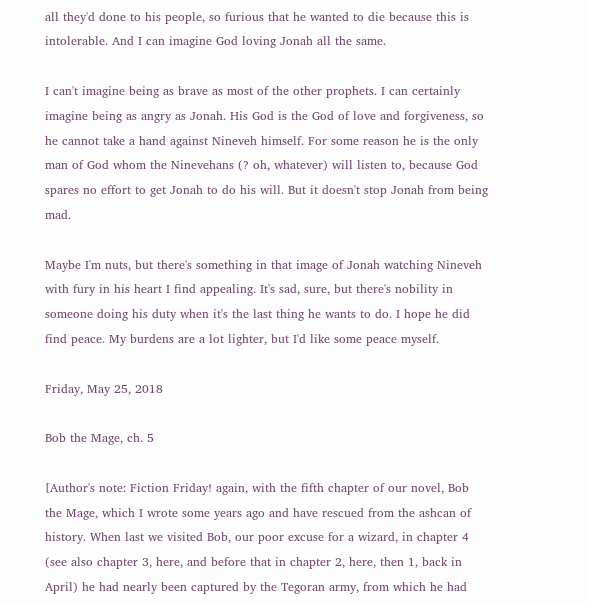all they'd done to his people, so furious that he wanted to die because this is intolerable. And I can imagine God loving Jonah all the same.

I can't imagine being as brave as most of the other prophets. I can certainly imagine being as angry as Jonah. His God is the God of love and forgiveness, so he cannot take a hand against Nineveh himself. For some reason he is the only man of God whom the Ninevehans (? oh, whatever) will listen to, because God spares no effort to get Jonah to do his will. But it doesn't stop Jonah from being mad.

Maybe I'm nuts, but there's something in that image of Jonah watching Nineveh with fury in his heart I find appealing. It's sad, sure, but there's nobility in someone doing his duty when it's the last thing he wants to do. I hope he did find peace. My burdens are a lot lighter, but I'd like some peace myself.

Friday, May 25, 2018

Bob the Mage, ch. 5

[Author's note: Fiction Friday! again, with the fifth chapter of our novel, Bob the Mage, which I wrote some years ago and have rescued from the ashcan of history. When last we visited Bob, our poor excuse for a wizard, in chapter 4 (see also chapter 3, here, and before that in chapter 2, here, then 1, back in April) he had nearly been captured by the Tegoran army, from which he had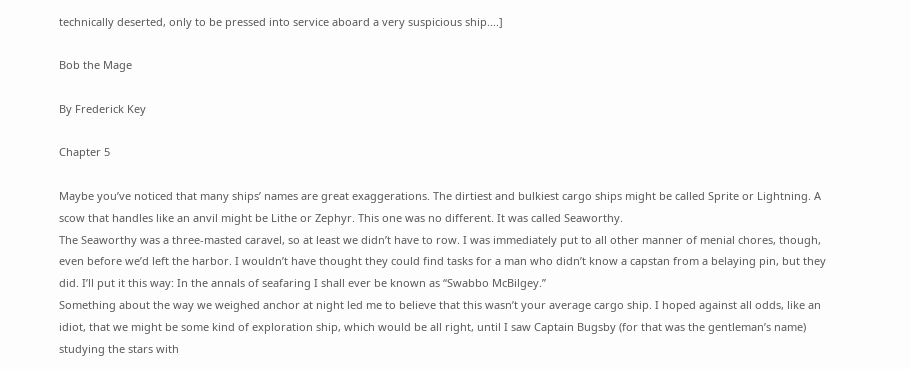technically deserted, only to be pressed into service aboard a very suspicious ship....]

Bob the Mage

By Frederick Key

Chapter 5

Maybe you’ve noticed that many ships’ names are great exaggerations. The dirtiest and bulkiest cargo ships might be called Sprite or Lightning. A scow that handles like an anvil might be Lithe or Zephyr. This one was no different. It was called Seaworthy.
The Seaworthy was a three-masted caravel, so at least we didn’t have to row. I was immediately put to all other manner of menial chores, though, even before we’d left the harbor. I wouldn’t have thought they could find tasks for a man who didn’t know a capstan from a belaying pin, but they did. I’ll put it this way: In the annals of seafaring I shall ever be known as “Swabbo McBilgey.”
Something about the way we weighed anchor at night led me to believe that this wasn’t your average cargo ship. I hoped against all odds, like an idiot, that we might be some kind of exploration ship, which would be all right, until I saw Captain Bugsby (for that was the gentleman’s name) studying the stars with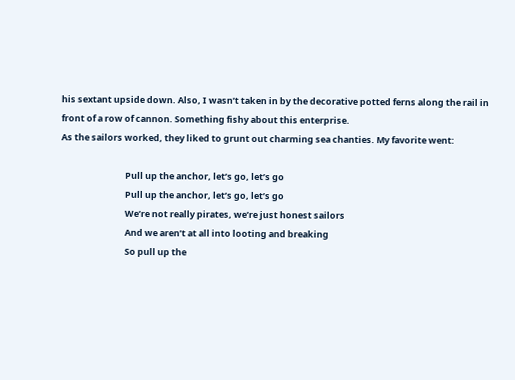his sextant upside down. Also, I wasn’t taken in by the decorative potted ferns along the rail in front of a row of cannon. Something fishy about this enterprise.
As the sailors worked, they liked to grunt out charming sea chanties. My favorite went:

                                Pull up the anchor, let’s go, let’s go
                                Pull up the anchor, let’s go, let’s go
                                We’re not really pirates, we’re just honest sailors
                                And we aren’t at all into looting and breaking
                                So pull up the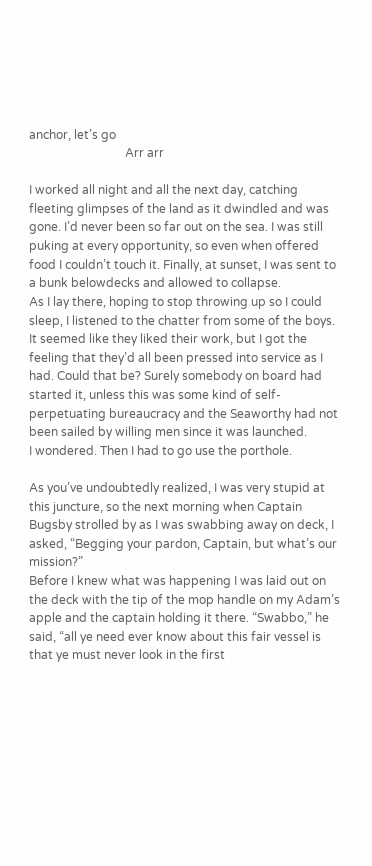anchor, let’s go
                                Arr arr

I worked all night and all the next day, catching fleeting glimpses of the land as it dwindled and was gone. I’d never been so far out on the sea. I was still puking at every opportunity, so even when offered food I couldn’t touch it. Finally, at sunset, I was sent to a bunk belowdecks and allowed to collapse.
As I lay there, hoping to stop throwing up so I could sleep, I listened to the chatter from some of the boys. It seemed like they liked their work, but I got the feeling that they’d all been pressed into service as I had. Could that be? Surely somebody on board had started it, unless this was some kind of self-perpetuating bureaucracy and the Seaworthy had not been sailed by willing men since it was launched.
I wondered. Then I had to go use the porthole.

As you’ve undoubtedly realized, I was very stupid at this juncture, so the next morning when Captain Bugsby strolled by as I was swabbing away on deck, I asked, “Begging your pardon, Captain, but what’s our mission?”
Before I knew what was happening I was laid out on the deck with the tip of the mop handle on my Adam’s apple and the captain holding it there. “Swabbo,” he said, “all ye need ever know about this fair vessel is that ye must never look in the first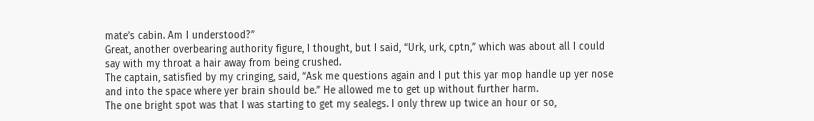mate’s cabin. Am I understood?”
Great, another overbearing authority figure, I thought, but I said, “Urk, urk, cptn,” which was about all I could say with my throat a hair away from being crushed.
The captain, satisfied by my cringing, said, “Ask me questions again and I put this yar mop handle up yer nose and into the space where yer brain should be.” He allowed me to get up without further harm.
The one bright spot was that I was starting to get my sealegs. I only threw up twice an hour or so,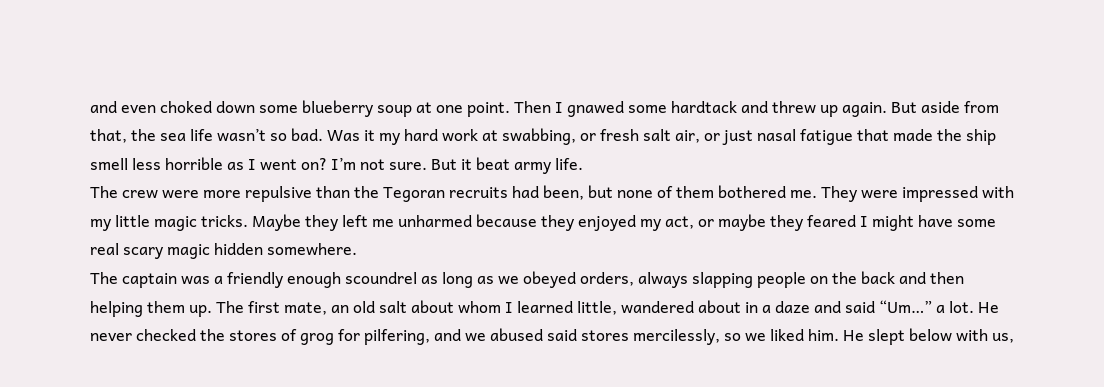and even choked down some blueberry soup at one point. Then I gnawed some hardtack and threw up again. But aside from that, the sea life wasn’t so bad. Was it my hard work at swabbing, or fresh salt air, or just nasal fatigue that made the ship smell less horrible as I went on? I’m not sure. But it beat army life.
The crew were more repulsive than the Tegoran recruits had been, but none of them bothered me. They were impressed with my little magic tricks. Maybe they left me unharmed because they enjoyed my act, or maybe they feared I might have some real scary magic hidden somewhere.
The captain was a friendly enough scoundrel as long as we obeyed orders, always slapping people on the back and then helping them up. The first mate, an old salt about whom I learned little, wandered about in a daze and said “Um…” a lot. He never checked the stores of grog for pilfering, and we abused said stores mercilessly, so we liked him. He slept below with us,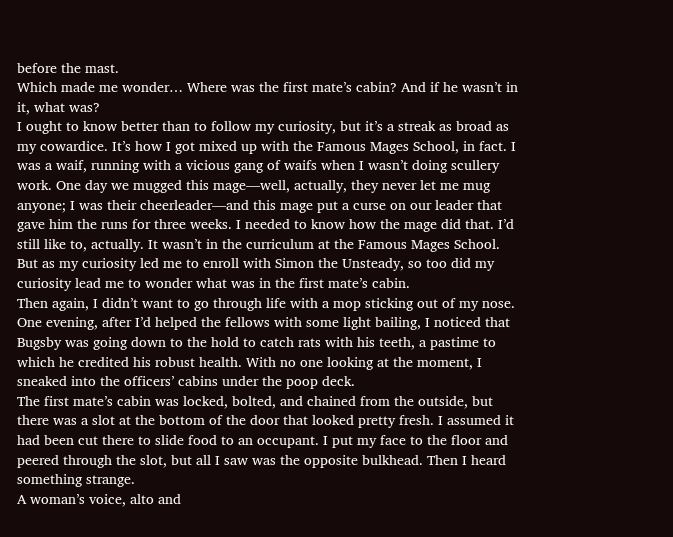before the mast.
Which made me wonder… Where was the first mate’s cabin? And if he wasn’t in it, what was?
I ought to know better than to follow my curiosity, but it’s a streak as broad as my cowardice. It’s how I got mixed up with the Famous Mages School, in fact. I was a waif, running with a vicious gang of waifs when I wasn’t doing scullery work. One day we mugged this mage—well, actually, they never let me mug anyone; I was their cheerleader—and this mage put a curse on our leader that gave him the runs for three weeks. I needed to know how the mage did that. I’d still like to, actually. It wasn’t in the curriculum at the Famous Mages School. But as my curiosity led me to enroll with Simon the Unsteady, so too did my curiosity lead me to wonder what was in the first mate’s cabin.
Then again, I didn’t want to go through life with a mop sticking out of my nose.
One evening, after I’d helped the fellows with some light bailing, I noticed that Bugsby was going down to the hold to catch rats with his teeth, a pastime to which he credited his robust health. With no one looking at the moment, I sneaked into the officers’ cabins under the poop deck.
The first mate’s cabin was locked, bolted, and chained from the outside, but there was a slot at the bottom of the door that looked pretty fresh. I assumed it had been cut there to slide food to an occupant. I put my face to the floor and peered through the slot, but all I saw was the opposite bulkhead. Then I heard something strange.
A woman’s voice, alto and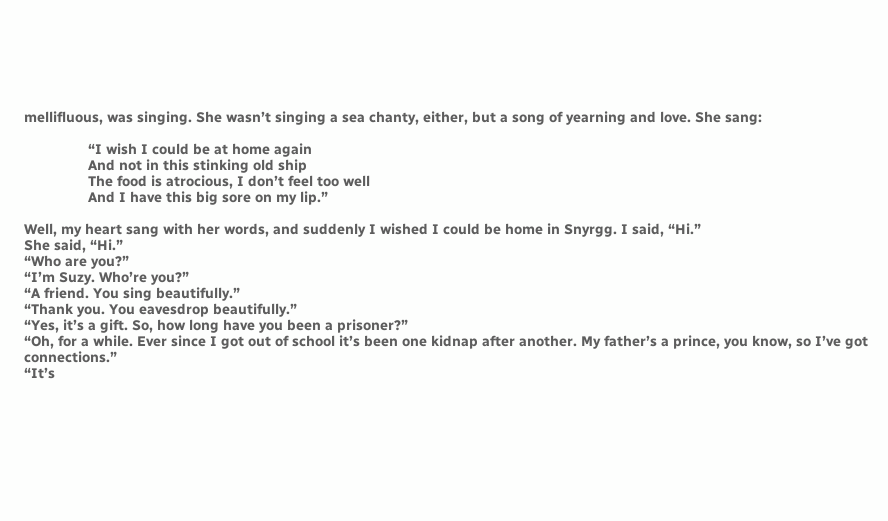mellifluous, was singing. She wasn’t singing a sea chanty, either, but a song of yearning and love. She sang:

                “I wish I could be at home again
                And not in this stinking old ship
                The food is atrocious, I don’t feel too well
                And I have this big sore on my lip.”

Well, my heart sang with her words, and suddenly I wished I could be home in Snyrgg. I said, “Hi.”
She said, “Hi.”
“Who are you?”
“I’m Suzy. Who’re you?”
“A friend. You sing beautifully.”
“Thank you. You eavesdrop beautifully.”
“Yes, it’s a gift. So, how long have you been a prisoner?”
“Oh, for a while. Ever since I got out of school it’s been one kidnap after another. My father’s a prince, you know, so I’ve got connections.”
“It’s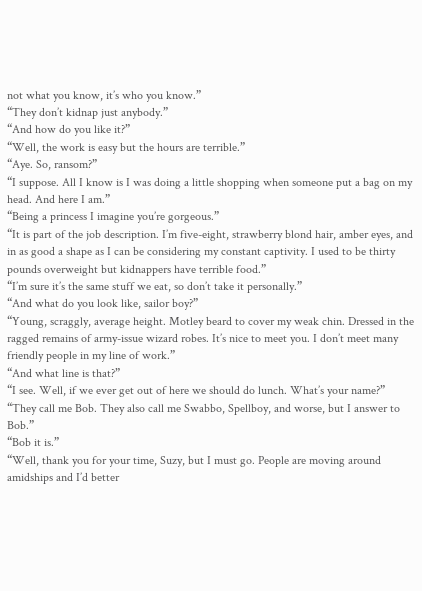not what you know, it’s who you know.”
“They don’t kidnap just anybody.”
“And how do you like it?”
“Well, the work is easy but the hours are terrible.”
“Aye. So, ransom?”
“I suppose. All I know is I was doing a little shopping when someone put a bag on my head. And here I am.”
“Being a princess I imagine you’re gorgeous.”
“It is part of the job description. I’m five-eight, strawberry blond hair, amber eyes, and in as good a shape as I can be considering my constant captivity. I used to be thirty pounds overweight but kidnappers have terrible food.”
“I’m sure it’s the same stuff we eat, so don’t take it personally.”
“And what do you look like, sailor boy?”
“Young, scraggly, average height. Motley beard to cover my weak chin. Dressed in the ragged remains of army-issue wizard robes. It’s nice to meet you. I don’t meet many friendly people in my line of work.”
“And what line is that?”
“I see. Well, if we ever get out of here we should do lunch. What’s your name?”
“They call me Bob. They also call me Swabbo, Spellboy, and worse, but I answer to Bob.”
“Bob it is.”
“Well, thank you for your time, Suzy, but I must go. People are moving around amidships and I’d better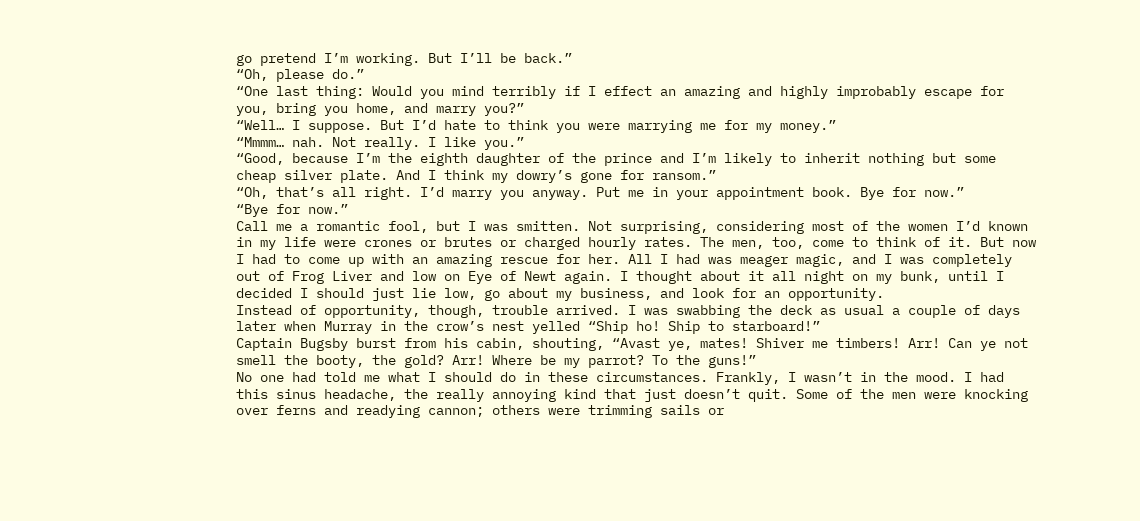go pretend I’m working. But I’ll be back.”
“Oh, please do.”
“One last thing: Would you mind terribly if I effect an amazing and highly improbably escape for you, bring you home, and marry you?”
“Well… I suppose. But I’d hate to think you were marrying me for my money.”
“Mmmm… nah. Not really. I like you.”
“Good, because I’m the eighth daughter of the prince and I’m likely to inherit nothing but some cheap silver plate. And I think my dowry’s gone for ransom.”
“Oh, that’s all right. I’d marry you anyway. Put me in your appointment book. Bye for now.”
“Bye for now.”
Call me a romantic fool, but I was smitten. Not surprising, considering most of the women I’d known in my life were crones or brutes or charged hourly rates. The men, too, come to think of it. But now I had to come up with an amazing rescue for her. All I had was meager magic, and I was completely out of Frog Liver and low on Eye of Newt again. I thought about it all night on my bunk, until I decided I should just lie low, go about my business, and look for an opportunity.
Instead of opportunity, though, trouble arrived. I was swabbing the deck as usual a couple of days later when Murray in the crow’s nest yelled “Ship ho! Ship to starboard!”
Captain Bugsby burst from his cabin, shouting, “Avast ye, mates! Shiver me timbers! Arr! Can ye not smell the booty, the gold? Arr! Where be my parrot? To the guns!”
No one had told me what I should do in these circumstances. Frankly, I wasn’t in the mood. I had this sinus headache, the really annoying kind that just doesn’t quit. Some of the men were knocking over ferns and readying cannon; others were trimming sails or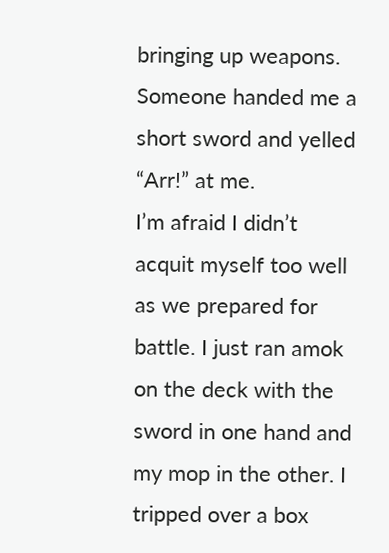bringing up weapons. Someone handed me a short sword and yelled “Arr!” at me.
I’m afraid I didn’t acquit myself too well as we prepared for battle. I just ran amok on the deck with the sword in one hand and my mop in the other. I tripped over a box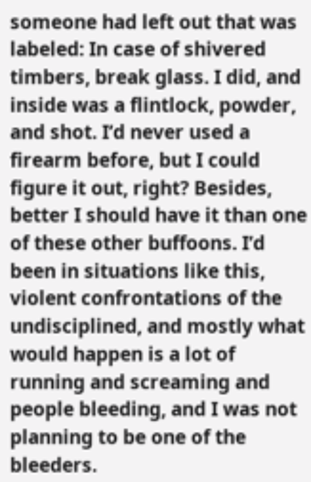someone had left out that was labeled: In case of shivered timbers, break glass. I did, and inside was a flintlock, powder, and shot. I’d never used a firearm before, but I could figure it out, right? Besides, better I should have it than one of these other buffoons. I’d been in situations like this, violent confrontations of the undisciplined, and mostly what would happen is a lot of running and screaming and people bleeding, and I was not planning to be one of the bleeders.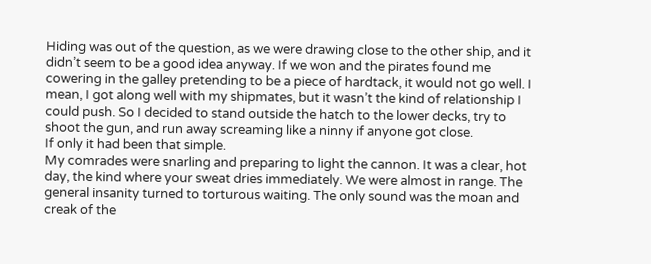Hiding was out of the question, as we were drawing close to the other ship, and it didn’t seem to be a good idea anyway. If we won and the pirates found me cowering in the galley pretending to be a piece of hardtack, it would not go well. I mean, I got along well with my shipmates, but it wasn’t the kind of relationship I could push. So I decided to stand outside the hatch to the lower decks, try to shoot the gun, and run away screaming like a ninny if anyone got close.
If only it had been that simple.
My comrades were snarling and preparing to light the cannon. It was a clear, hot day, the kind where your sweat dries immediately. We were almost in range. The general insanity turned to torturous waiting. The only sound was the moan and creak of the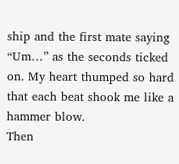ship and the first mate saying “Um…” as the seconds ticked on. My heart thumped so hard that each beat shook me like a hammer blow.
Then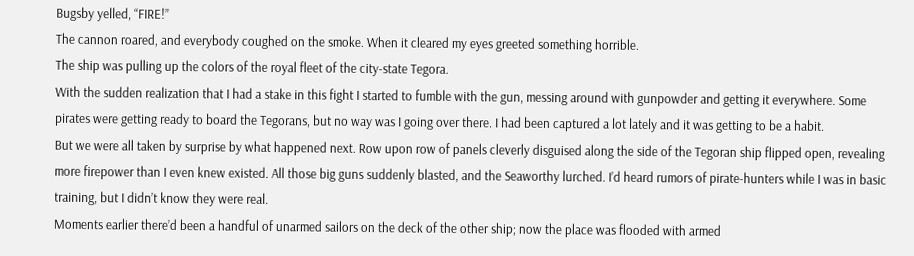Bugsby yelled, “FIRE!”
The cannon roared, and everybody coughed on the smoke. When it cleared my eyes greeted something horrible.
The ship was pulling up the colors of the royal fleet of the city-state Tegora.
With the sudden realization that I had a stake in this fight I started to fumble with the gun, messing around with gunpowder and getting it everywhere. Some pirates were getting ready to board the Tegorans, but no way was I going over there. I had been captured a lot lately and it was getting to be a habit.
But we were all taken by surprise by what happened next. Row upon row of panels cleverly disguised along the side of the Tegoran ship flipped open, revealing more firepower than I even knew existed. All those big guns suddenly blasted, and the Seaworthy lurched. I’d heard rumors of pirate-hunters while I was in basic training, but I didn’t know they were real.
Moments earlier there’d been a handful of unarmed sailors on the deck of the other ship; now the place was flooded with armed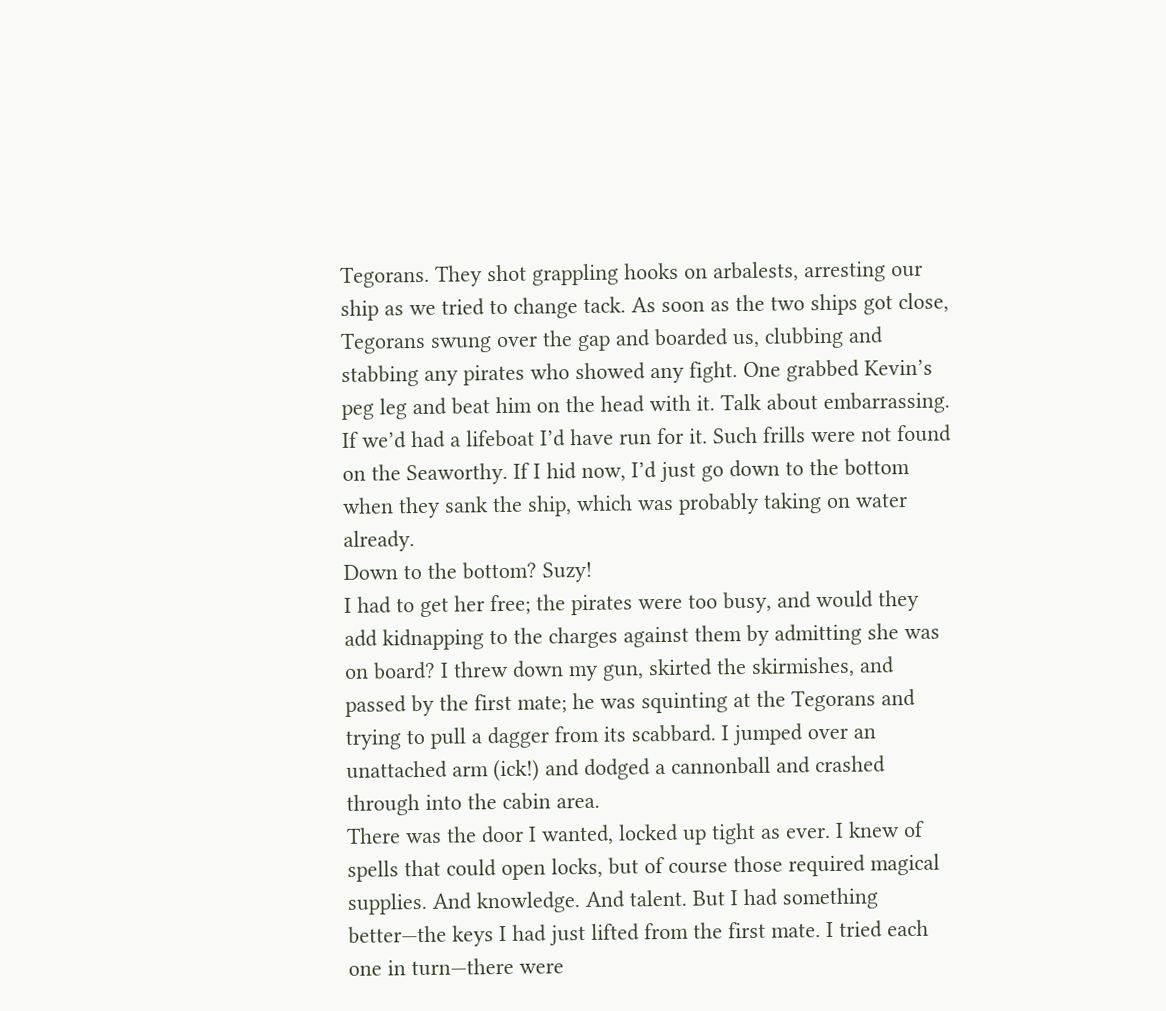Tegorans. They shot grappling hooks on arbalests, arresting our ship as we tried to change tack. As soon as the two ships got close, Tegorans swung over the gap and boarded us, clubbing and stabbing any pirates who showed any fight. One grabbed Kevin’s peg leg and beat him on the head with it. Talk about embarrassing.
If we’d had a lifeboat I’d have run for it. Such frills were not found on the Seaworthy. If I hid now, I’d just go down to the bottom when they sank the ship, which was probably taking on water already.
Down to the bottom? Suzy!
I had to get her free; the pirates were too busy, and would they add kidnapping to the charges against them by admitting she was on board? I threw down my gun, skirted the skirmishes, and passed by the first mate; he was squinting at the Tegorans and trying to pull a dagger from its scabbard. I jumped over an unattached arm (ick!) and dodged a cannonball and crashed through into the cabin area.
There was the door I wanted, locked up tight as ever. I knew of spells that could open locks, but of course those required magical supplies. And knowledge. And talent. But I had something better—the keys I had just lifted from the first mate. I tried each one in turn—there were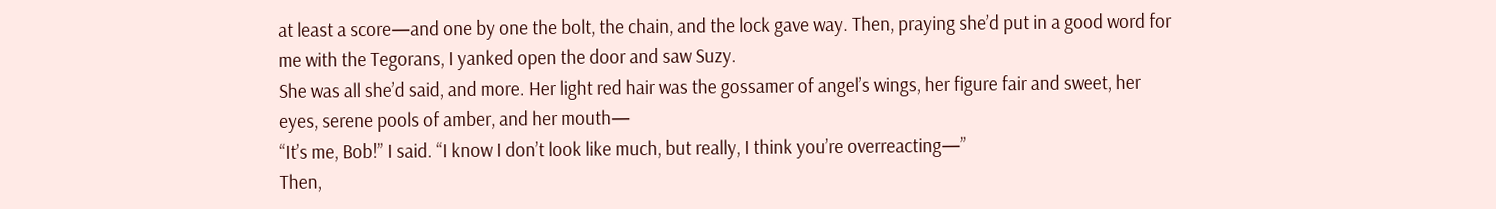at least a score—and one by one the bolt, the chain, and the lock gave way. Then, praying she’d put in a good word for me with the Tegorans, I yanked open the door and saw Suzy.
She was all she’d said, and more. Her light red hair was the gossamer of angel’s wings, her figure fair and sweet, her eyes, serene pools of amber, and her mouth—
“It’s me, Bob!” I said. “I know I don’t look like much, but really, I think you’re overreacting—”
Then,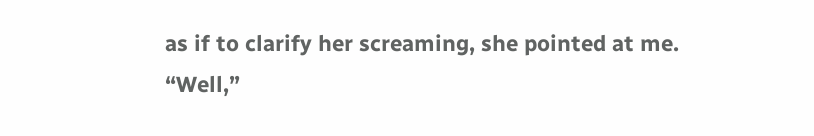as if to clarify her screaming, she pointed at me.
“Well,”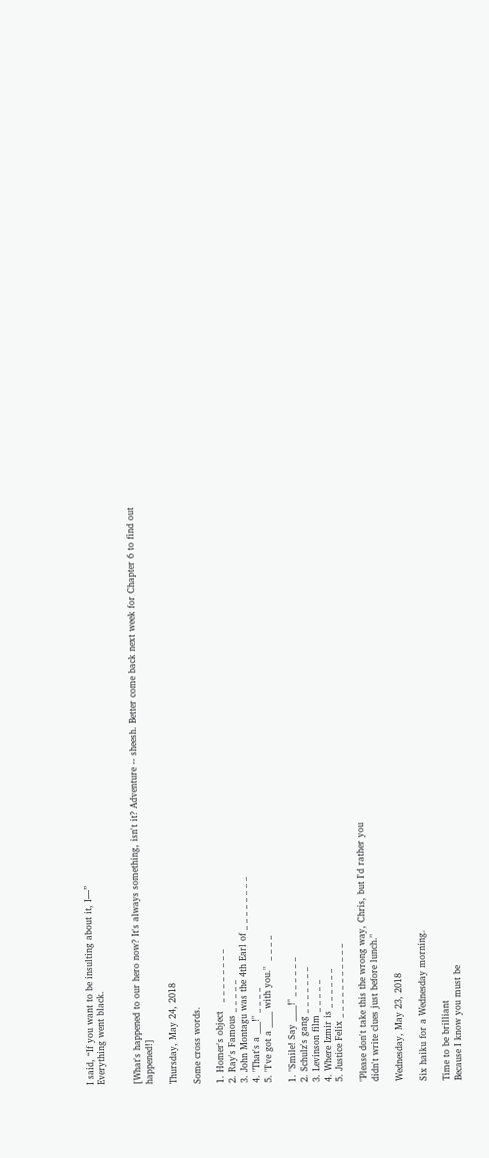I said, “If you want to be insulting about it, I—”
Everything went black.


[What's happened to our hero now? It's always something, isn't it? Adventure -- sheesh. Better come back next week for Chapter 6 to find out happened!]

Thursday, May 24, 2018

Some cross words.

1. Homer's object   _ _ _ _ _ _ _ _
2. Ray's Famous _ _ _ _ _
3. John Montagu was the 4th Earl of _ _ _ _ _ _ _ _
4. "That's a ___!" _ _ _ _
5. "I've got a ____ with you."  _ _ _ _

1. "Smile! Say ____!" _ _ _ _ _ _
2. Schulz's gang _ _ _ _ _ _ _
3. Levinson film _ _ _ _ _
4. Where Izmir is _ _ _ _ _ _
5. Justice Felix _ _ _ _ _ _ _ _ _ _ _

"Please don't take this the wrong way, Chris, but I'd rather you
didn't write clues just before lunch."

Wednesday, May 23, 2018

Six haiku for a Wednesday morning.

Time to be brilliant
Because I know you must be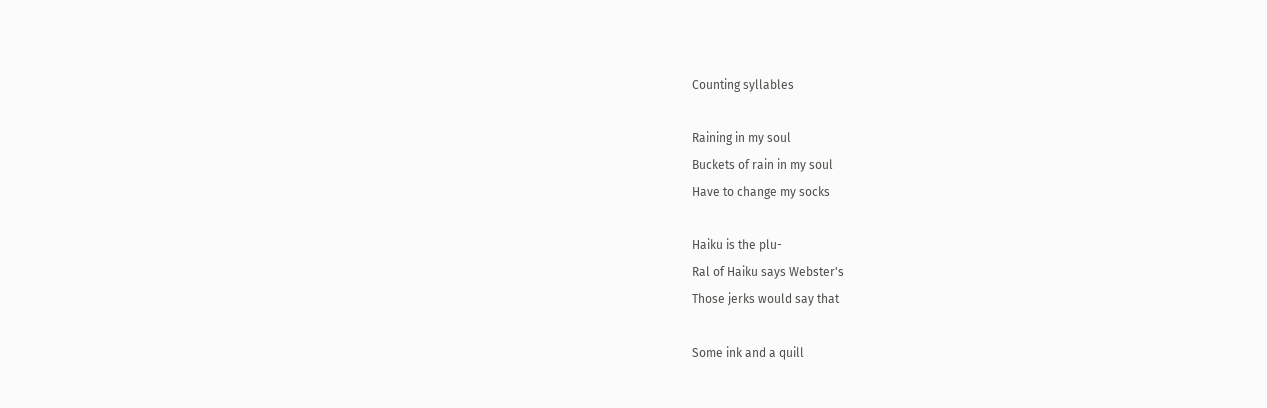Counting syllables

Raining in my soul
Buckets of rain in my soul
Have to change my socks

Haiku is the plu-
Ral of Haiku says Webster's
Those jerks would say that

Some ink and a quill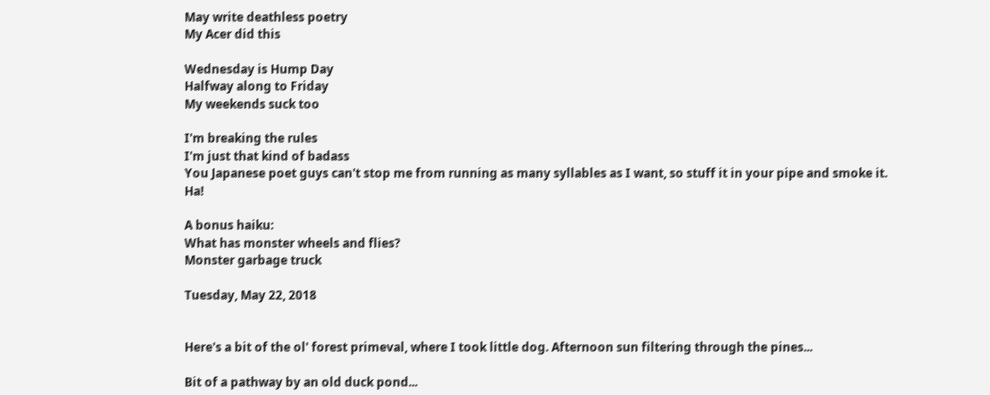May write deathless poetry
My Acer did this

Wednesday is Hump Day
Halfway along to Friday
My weekends suck too

I'm breaking the rules
I'm just that kind of badass
You Japanese poet guys can't stop me from running as many syllables as I want, so stuff it in your pipe and smoke it. Ha!

A bonus haiku:
What has monster wheels and flies?
Monster garbage truck

Tuesday, May 22, 2018


Here's a bit of the ol' forest primeval, where I took little dog. Afternoon sun filtering through the pines...

Bit of a pathway by an old duck pond...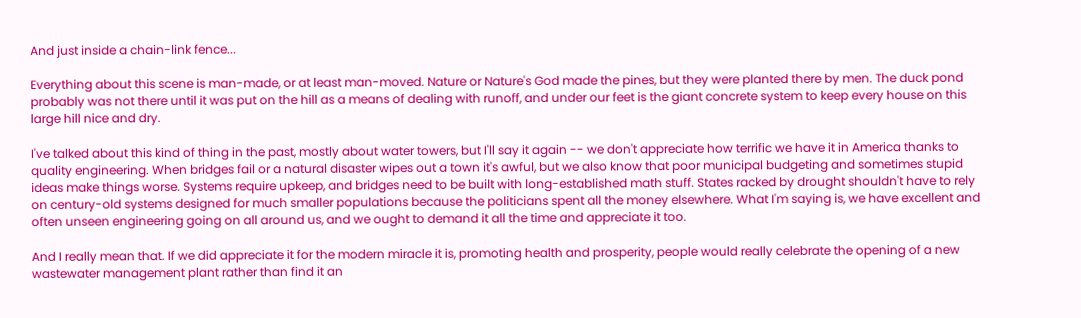And just inside a chain-link fence...

Everything about this scene is man-made, or at least man-moved. Nature or Nature's God made the pines, but they were planted there by men. The duck pond probably was not there until it was put on the hill as a means of dealing with runoff, and under our feet is the giant concrete system to keep every house on this large hill nice and dry.

I've talked about this kind of thing in the past, mostly about water towers, but I'll say it again -- we don't appreciate how terrific we have it in America thanks to quality engineering. When bridges fail or a natural disaster wipes out a town it's awful, but we also know that poor municipal budgeting and sometimes stupid ideas make things worse. Systems require upkeep, and bridges need to be built with long-established math stuff. States racked by drought shouldn't have to rely on century-old systems designed for much smaller populations because the politicians spent all the money elsewhere. What I'm saying is, we have excellent and often unseen engineering going on all around us, and we ought to demand it all the time and appreciate it too.

And I really mean that. If we did appreciate it for the modern miracle it is, promoting health and prosperity, people would really celebrate the opening of a new wastewater management plant rather than find it an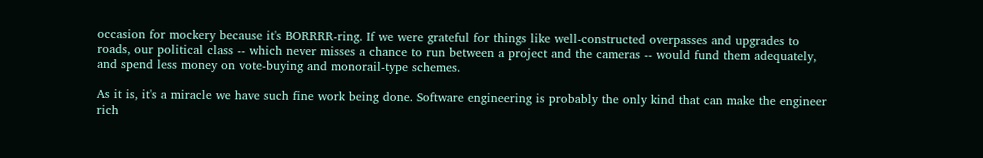occasion for mockery because it's BORRRR-ring. If we were grateful for things like well-constructed overpasses and upgrades to roads, our political class -- which never misses a chance to run between a project and the cameras -- would fund them adequately, and spend less money on vote-buying and monorail-type schemes.

As it is, it's a miracle we have such fine work being done. Software engineering is probably the only kind that can make the engineer rich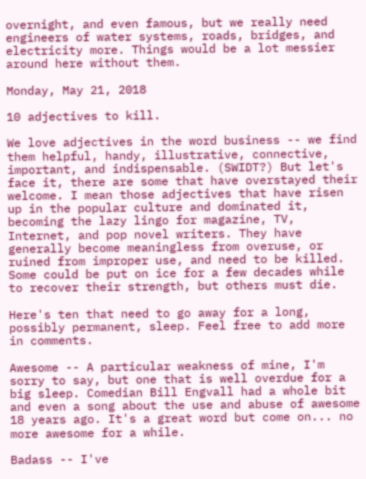overnight, and even famous, but we really need engineers of water systems, roads, bridges, and electricity more. Things would be a lot messier around here without them.

Monday, May 21, 2018

10 adjectives to kill.

We love adjectives in the word business -- we find them helpful, handy, illustrative, connective, important, and indispensable. (SWIDT?) But let's face it, there are some that have overstayed their welcome. I mean those adjectives that have risen up in the popular culture and dominated it, becoming the lazy lingo for magazine, TV, Internet, and pop novel writers. They have generally become meaningless from overuse, or ruined from improper use, and need to be killed. Some could be put on ice for a few decades while to recover their strength, but others must die.

Here's ten that need to go away for a long, possibly permanent, sleep. Feel free to add more in comments.

Awesome -- A particular weakness of mine, I'm sorry to say, but one that is well overdue for a big sleep. Comedian Bill Engvall had a whole bit and even a song about the use and abuse of awesome 18 years ago. It's a great word but come on... no more awesome for a while.

Badass -- I've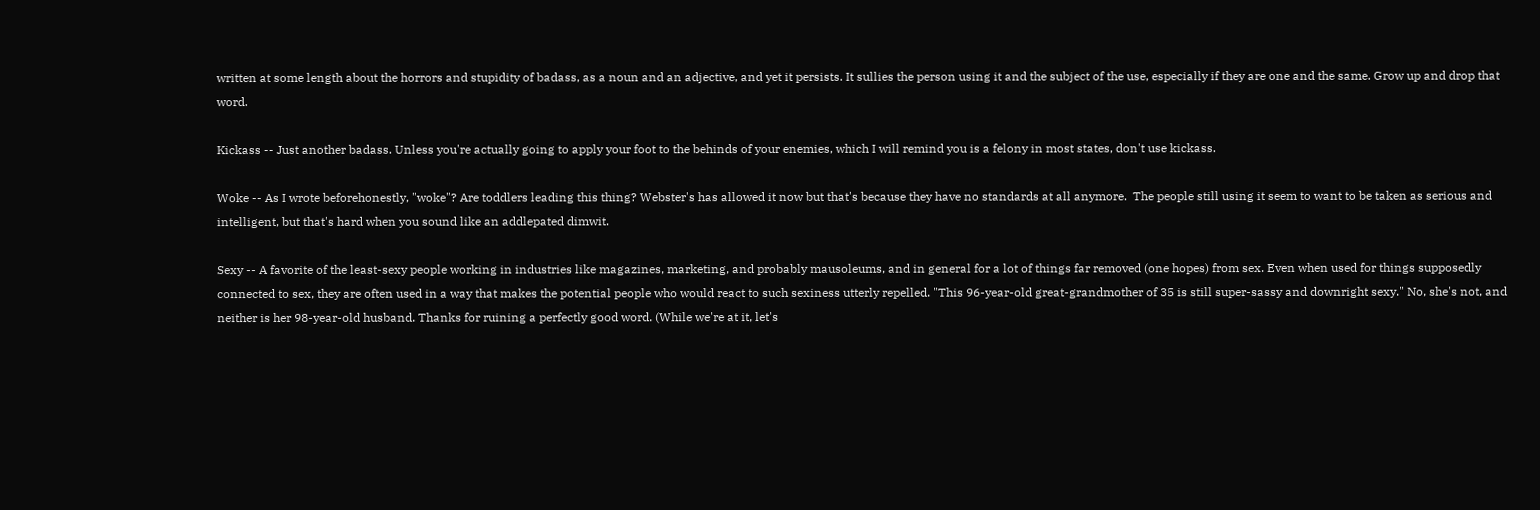written at some length about the horrors and stupidity of badass, as a noun and an adjective, and yet it persists. It sullies the person using it and the subject of the use, especially if they are one and the same. Grow up and drop that word.

Kickass -- Just another badass. Unless you're actually going to apply your foot to the behinds of your enemies, which I will remind you is a felony in most states, don't use kickass.

Woke -- As I wrote beforehonestly, "woke"? Are toddlers leading this thing? Webster's has allowed it now but that's because they have no standards at all anymore.  The people still using it seem to want to be taken as serious and intelligent, but that's hard when you sound like an addlepated dimwit.

Sexy -- A favorite of the least-sexy people working in industries like magazines, marketing, and probably mausoleums, and in general for a lot of things far removed (one hopes) from sex. Even when used for things supposedly connected to sex, they are often used in a way that makes the potential people who would react to such sexiness utterly repelled. "This 96-year-old great-grandmother of 35 is still super-sassy and downright sexy." No, she's not, and neither is her 98-year-old husband. Thanks for ruining a perfectly good word. (While we're at it, let's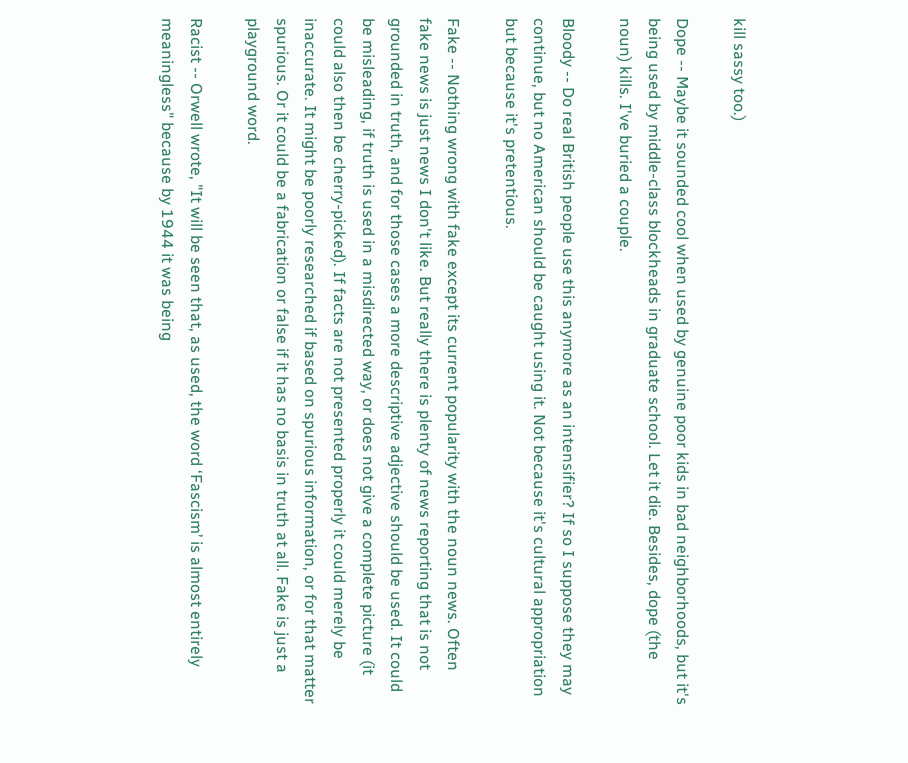kill sassy too.)

Dope -- Maybe it sounded cool when used by genuine poor kids in bad neighborhoods, but it's being used by middle-class blockheads in graduate school. Let it die. Besides, dope (the noun) kills. I've buried a couple.

Bloody -- Do real British people use this anymore as an intensifier? If so I suppose they may continue, but no American should be caught using it. Not because it's cultural appropriation but because it's pretentious.

Fake -- Nothing wrong with fake except its current popularity with the noun news. Often fake news is just news I don't like. But really there is plenty of news reporting that is not grounded in truth, and for those cases a more descriptive adjective should be used. It could be misleading, if truth is used in a misdirected way, or does not give a complete picture (it could also then be cherry-picked). If facts are not presented properly it could merely be inaccurate. It might be poorly researched if based on spurious information, or for that matter spurious. Or it could be a fabrication or false if it has no basis in truth at all. Fake is just a playground word.

Racist -- Orwell wrote, "It will be seen that, as used, the word ‘Fascism’ is almost entirely meaningless" because by 1944 it was being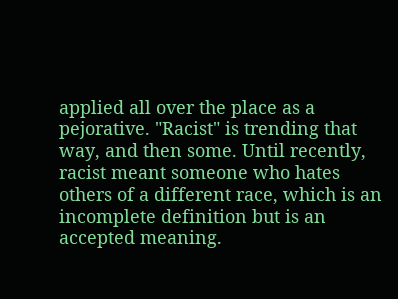applied all over the place as a pejorative. "Racist" is trending that way, and then some. Until recently, racist meant someone who hates others of a different race, which is an incomplete definition but is an accepted meaning.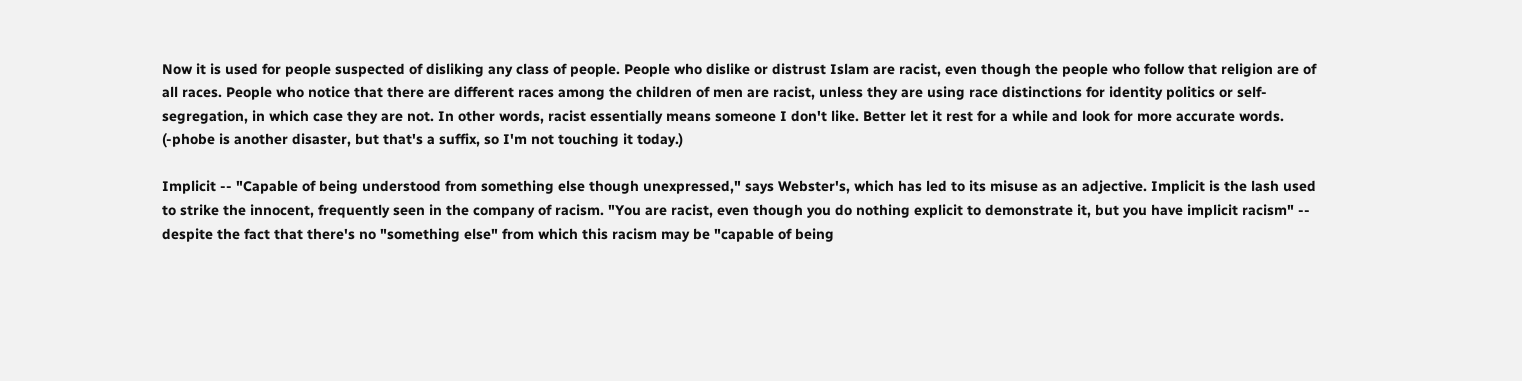Now it is used for people suspected of disliking any class of people. People who dislike or distrust Islam are racist, even though the people who follow that religion are of all races. People who notice that there are different races among the children of men are racist, unless they are using race distinctions for identity politics or self-segregation, in which case they are not. In other words, racist essentially means someone I don't like. Better let it rest for a while and look for more accurate words. (-phobe is another disaster, but that's a suffix, so I'm not touching it today.)

Implicit -- "Capable of being understood from something else though unexpressed," says Webster's, which has led to its misuse as an adjective. Implicit is the lash used to strike the innocent, frequently seen in the company of racism. "You are racist, even though you do nothing explicit to demonstrate it, but you have implicit racism" -- despite the fact that there's no "something else" from which this racism may be "capable of being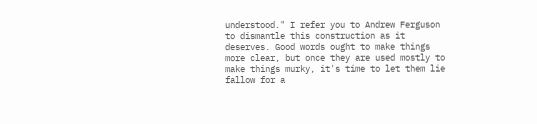understood." I refer you to Andrew Ferguson to dismantle this construction as it deserves. Good words ought to make things more clear, but once they are used mostly to make things murky, it's time to let them lie fallow for a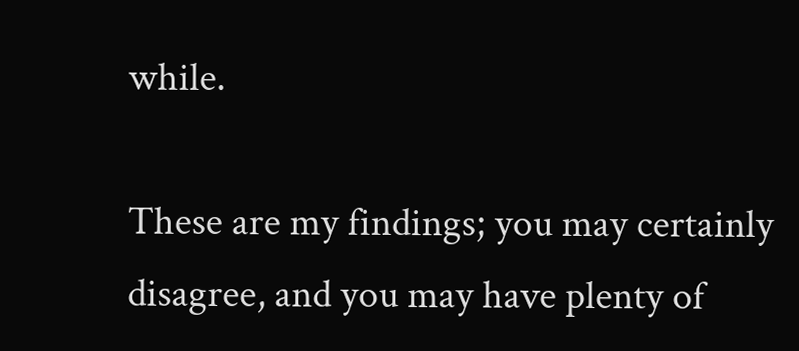while.

These are my findings; you may certainly disagree, and you may have plenty of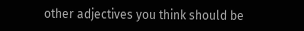other adjectives you think should be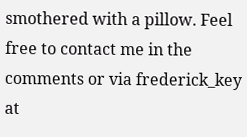smothered with a pillow. Feel free to contact me in the comments or via frederick_key at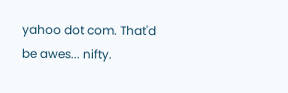yahoo dot com. That'd be awes... nifty.